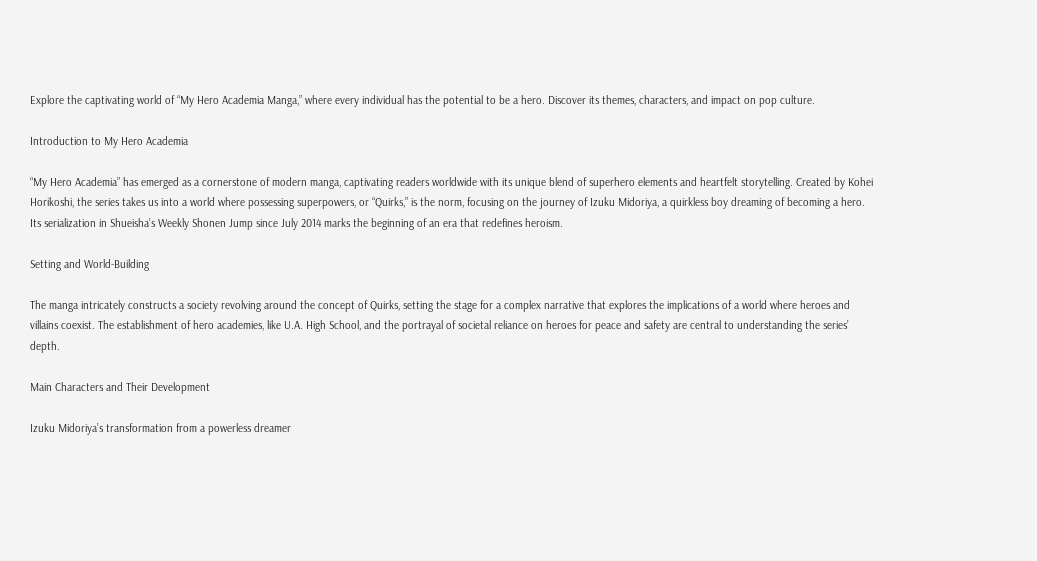Explore the captivating world of “My Hero Academia Manga,” where every individual has the potential to be a hero. Discover its themes, characters, and impact on pop culture.

Introduction to My Hero Academia

“My Hero Academia” has emerged as a cornerstone of modern manga, captivating readers worldwide with its unique blend of superhero elements and heartfelt storytelling. Created by Kohei Horikoshi, the series takes us into a world where possessing superpowers, or “Quirks,” is the norm, focusing on the journey of Izuku Midoriya, a quirkless boy dreaming of becoming a hero. Its serialization in Shueisha’s Weekly Shonen Jump since July 2014 marks the beginning of an era that redefines heroism.

Setting and World-Building

The manga intricately constructs a society revolving around the concept of Quirks, setting the stage for a complex narrative that explores the implications of a world where heroes and villains coexist. The establishment of hero academies, like U.A. High School, and the portrayal of societal reliance on heroes for peace and safety are central to understanding the series’ depth.

Main Characters and Their Development

Izuku Midoriya’s transformation from a powerless dreamer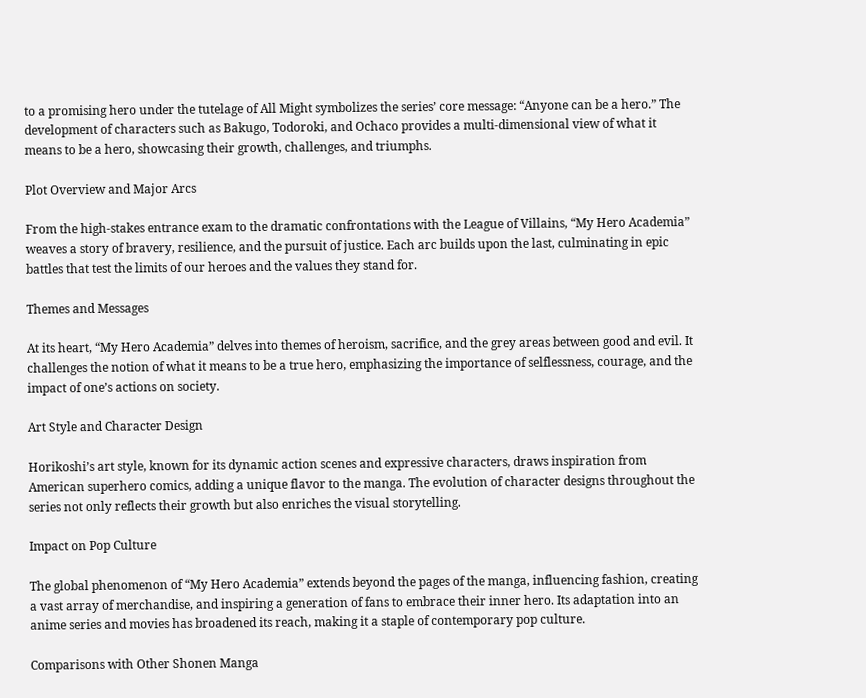to a promising hero under the tutelage of All Might symbolizes the series’ core message: “Anyone can be a hero.” The development of characters such as Bakugo, Todoroki, and Ochaco provides a multi-dimensional view of what it means to be a hero, showcasing their growth, challenges, and triumphs.

Plot Overview and Major Arcs

From the high-stakes entrance exam to the dramatic confrontations with the League of Villains, “My Hero Academia” weaves a story of bravery, resilience, and the pursuit of justice. Each arc builds upon the last, culminating in epic battles that test the limits of our heroes and the values they stand for.

Themes and Messages

At its heart, “My Hero Academia” delves into themes of heroism, sacrifice, and the grey areas between good and evil. It challenges the notion of what it means to be a true hero, emphasizing the importance of selflessness, courage, and the impact of one’s actions on society.

Art Style and Character Design

Horikoshi’s art style, known for its dynamic action scenes and expressive characters, draws inspiration from American superhero comics, adding a unique flavor to the manga. The evolution of character designs throughout the series not only reflects their growth but also enriches the visual storytelling.

Impact on Pop Culture

The global phenomenon of “My Hero Academia” extends beyond the pages of the manga, influencing fashion, creating a vast array of merchandise, and inspiring a generation of fans to embrace their inner hero. Its adaptation into an anime series and movies has broadened its reach, making it a staple of contemporary pop culture.

Comparisons with Other Shonen Manga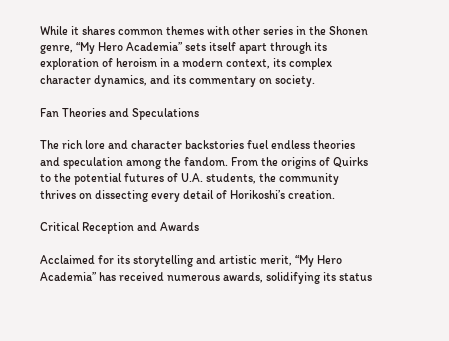While it shares common themes with other series in the Shonen genre, “My Hero Academia” sets itself apart through its exploration of heroism in a modern context, its complex character dynamics, and its commentary on society.

Fan Theories and Speculations

The rich lore and character backstories fuel endless theories and speculation among the fandom. From the origins of Quirks to the potential futures of U.A. students, the community thrives on dissecting every detail of Horikoshi’s creation.

Critical Reception and Awards

Acclaimed for its storytelling and artistic merit, “My Hero Academia” has received numerous awards, solidifying its status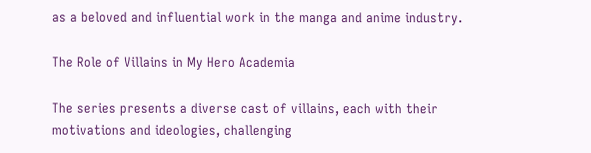as a beloved and influential work in the manga and anime industry.

The Role of Villains in My Hero Academia

The series presents a diverse cast of villains, each with their motivations and ideologies, challenging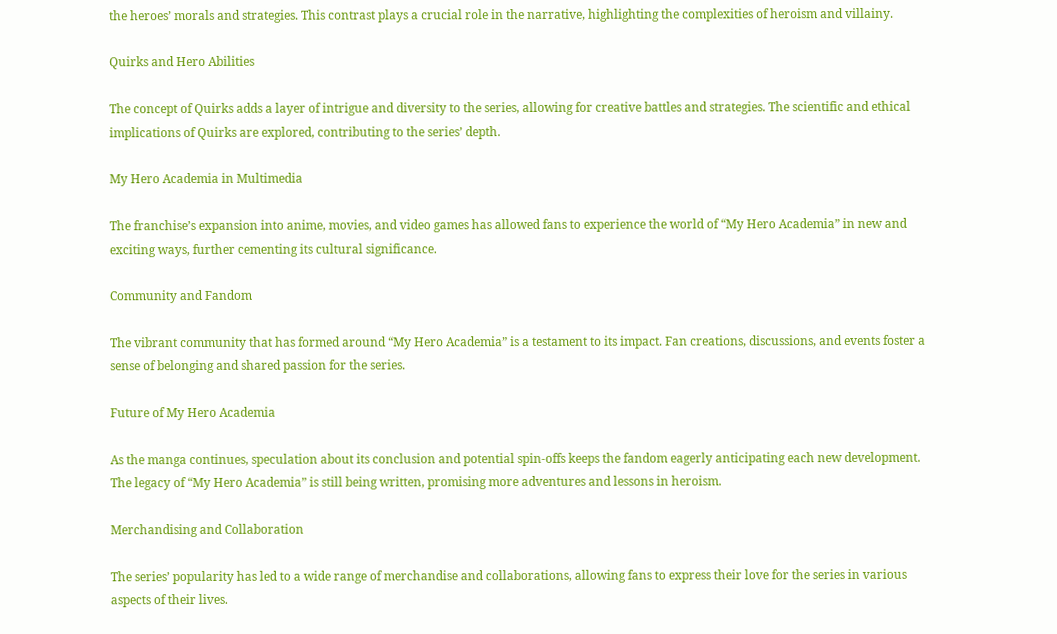the heroes’ morals and strategies. This contrast plays a crucial role in the narrative, highlighting the complexities of heroism and villainy.

Quirks and Hero Abilities

The concept of Quirks adds a layer of intrigue and diversity to the series, allowing for creative battles and strategies. The scientific and ethical implications of Quirks are explored, contributing to the series’ depth.

My Hero Academia in Multimedia

The franchise’s expansion into anime, movies, and video games has allowed fans to experience the world of “My Hero Academia” in new and exciting ways, further cementing its cultural significance.

Community and Fandom

The vibrant community that has formed around “My Hero Academia” is a testament to its impact. Fan creations, discussions, and events foster a sense of belonging and shared passion for the series.

Future of My Hero Academia

As the manga continues, speculation about its conclusion and potential spin-offs keeps the fandom eagerly anticipating each new development. The legacy of “My Hero Academia” is still being written, promising more adventures and lessons in heroism.

Merchandising and Collaboration

The series’ popularity has led to a wide range of merchandise and collaborations, allowing fans to express their love for the series in various aspects of their lives.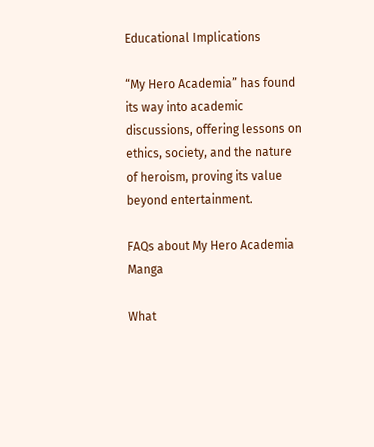Educational Implications

“My Hero Academia” has found its way into academic discussions, offering lessons on ethics, society, and the nature of heroism, proving its value beyond entertainment.

FAQs about My Hero Academia Manga

What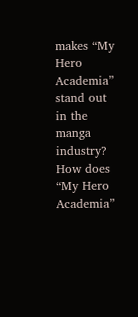makes “My Hero Academia” stand out in the manga industry?
How does “My Hero Academia”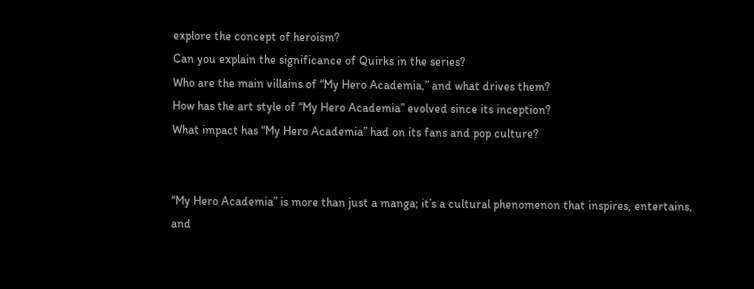explore the concept of heroism?
Can you explain the significance of Quirks in the series?
Who are the main villains of “My Hero Academia,” and what drives them?
How has the art style of “My Hero Academia” evolved since its inception?
What impact has “My Hero Academia” had on its fans and pop culture?


“My Hero Academia” is more than just a manga; it’s a cultural phenomenon that inspires, entertains, and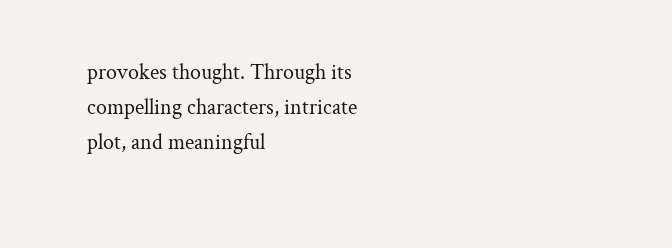provokes thought. Through its compelling characters, intricate plot, and meaningful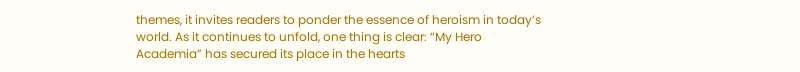themes, it invites readers to ponder the essence of heroism in today’s world. As it continues to unfold, one thing is clear: “My Hero Academia” has secured its place in the hearts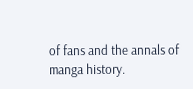of fans and the annals of manga history.